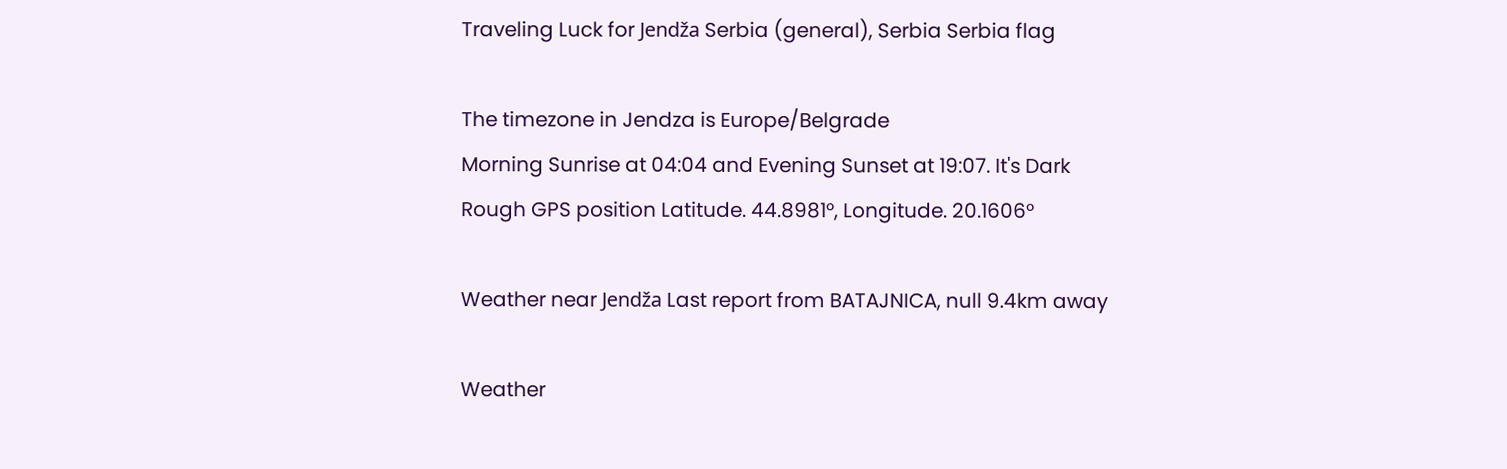Traveling Luck for Jendža Serbia (general), Serbia Serbia flag

The timezone in Jendza is Europe/Belgrade
Morning Sunrise at 04:04 and Evening Sunset at 19:07. It's Dark
Rough GPS position Latitude. 44.8981°, Longitude. 20.1606°

Weather near Jendža Last report from BATAJNICA, null 9.4km away

Weather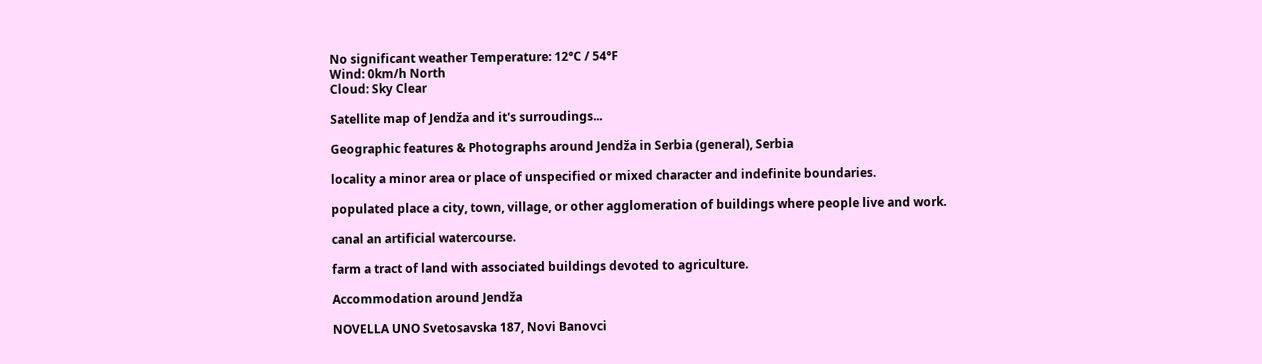No significant weather Temperature: 12°C / 54°F
Wind: 0km/h North
Cloud: Sky Clear

Satellite map of Jendža and it's surroudings...

Geographic features & Photographs around Jendža in Serbia (general), Serbia

locality a minor area or place of unspecified or mixed character and indefinite boundaries.

populated place a city, town, village, or other agglomeration of buildings where people live and work.

canal an artificial watercourse.

farm a tract of land with associated buildings devoted to agriculture.

Accommodation around Jendža

NOVELLA UNO Svetosavska 187, Novi Banovci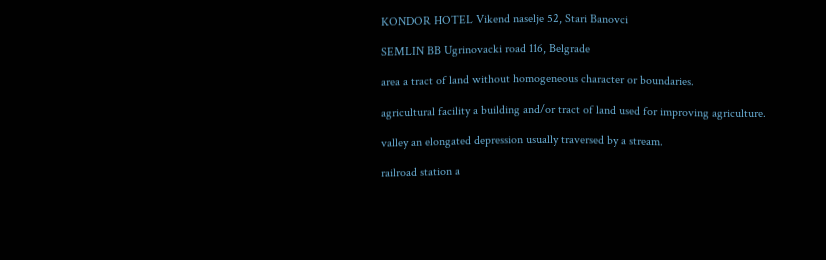KONDOR HOTEL Vikend naselje 52, Stari Banovci

SEMLIN BB Ugrinovacki road 116, Belgrade

area a tract of land without homogeneous character or boundaries.

agricultural facility a building and/or tract of land used for improving agriculture.

valley an elongated depression usually traversed by a stream.

railroad station a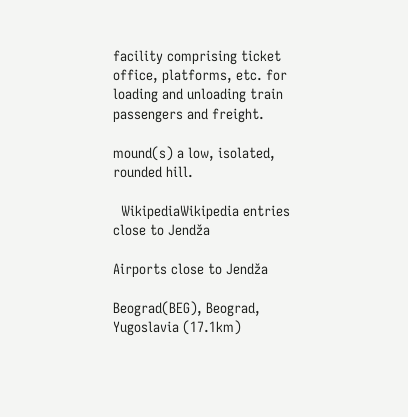facility comprising ticket office, platforms, etc. for loading and unloading train passengers and freight.

mound(s) a low, isolated, rounded hill.

  WikipediaWikipedia entries close to Jendža

Airports close to Jendža

Beograd(BEG), Beograd, Yugoslavia (17.1km)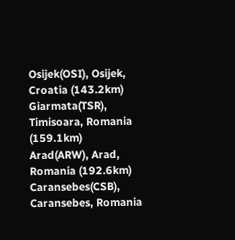Osijek(OSI), Osijek, Croatia (143.2km)
Giarmata(TSR), Timisoara, Romania (159.1km)
Arad(ARW), Arad, Romania (192.6km)
Caransebes(CSB), Caransebes, Romania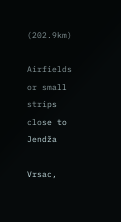(202.9km)

Airfields or small strips close to Jendža

Vrsac,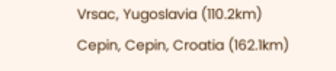Vrsac, Yugoslavia (110.2km)
Cepin, Cepin, Croatia (162.1km)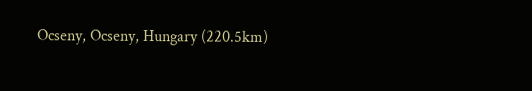Ocseny, Ocseny, Hungary (220.5km)